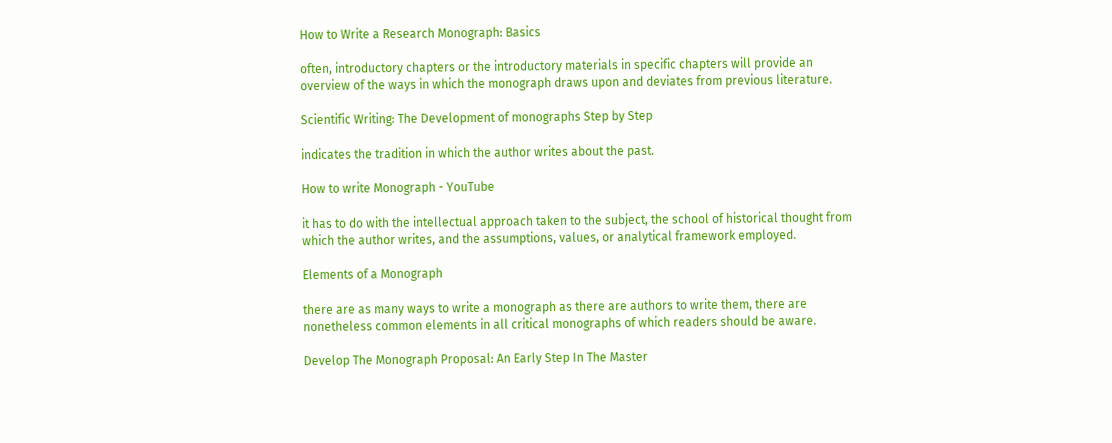How to Write a Research Monograph: Basics

often, introductory chapters or the introductory materials in specific chapters will provide an overview of the ways in which the monograph draws upon and deviates from previous literature.

Scientific Writing: The Development of monographs Step by Step

indicates the tradition in which the author writes about the past.

How to write Monograph - YouTube

it has to do with the intellectual approach taken to the subject, the school of historical thought from which the author writes, and the assumptions, values, or analytical framework employed.

Elements of a Monograph

there are as many ways to write a monograph as there are authors to write them, there are nonetheless common elements in all critical monographs of which readers should be aware.

Develop The Monograph Proposal: An Early Step In The Master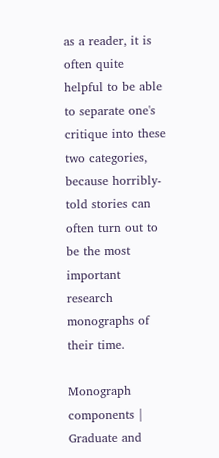as a reader, it is often quite helpful to be able to separate one's critique into these two categories, because horribly-told stories can often turn out to be the most important research monographs of their time.

Monograph components | Graduate and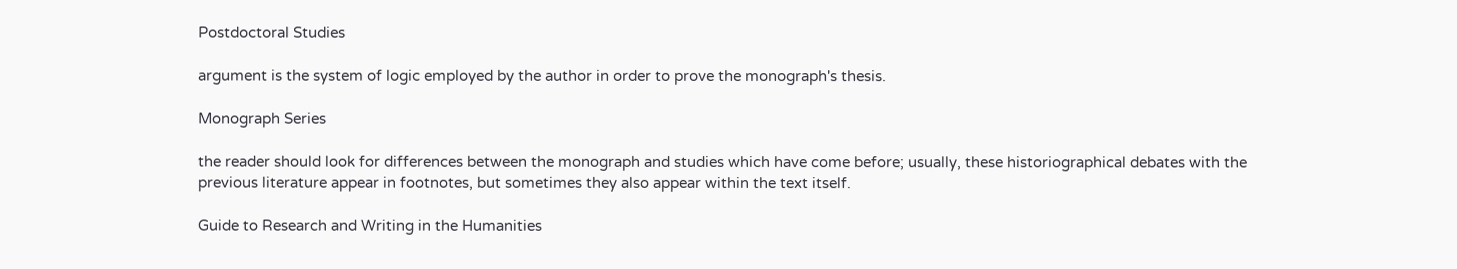Postdoctoral Studies

argument is the system of logic employed by the author in order to prove the monograph's thesis.

Monograph Series

the reader should look for differences between the monograph and studies which have come before; usually, these historiographical debates with the previous literature appear in footnotes, but sometimes they also appear within the text itself.

Guide to Research and Writing in the Humanities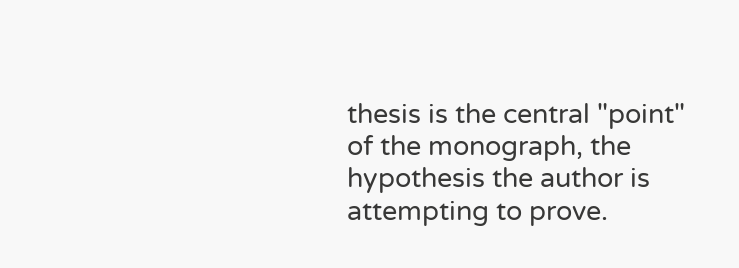thesis is the central "point" of the monograph, the hypothesis the author is attempting to prove.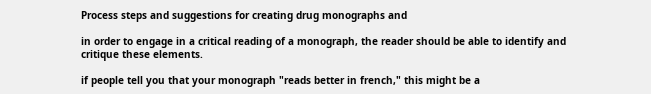Process steps and suggestions for creating drug monographs and

in order to engage in a critical reading of a monograph, the reader should be able to identify and critique these elements.

if people tell you that your monograph "reads better in french," this might be a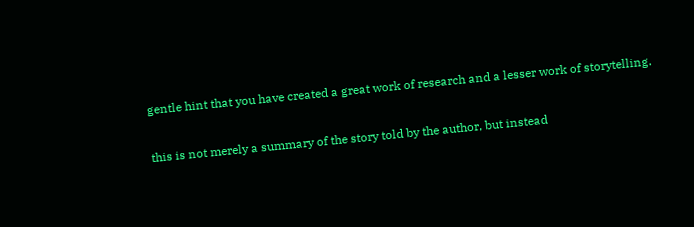gentle hint that you have created a great work of research and a lesser work of storytelling.

this is not merely a summary of the story told by the author, but instead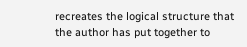recreates the logical structure that the author has put together to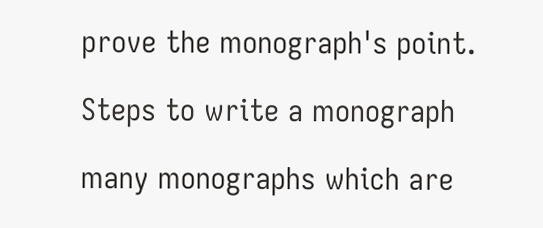prove the monograph's point.

Steps to write a monograph

many monographs which are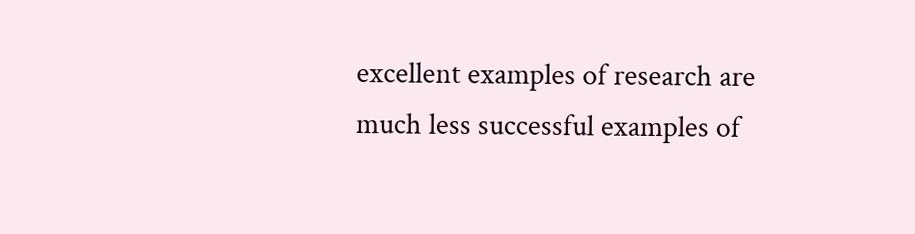excellent examples of research are much less successful examples of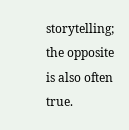storytelling; the opposite is also often true.